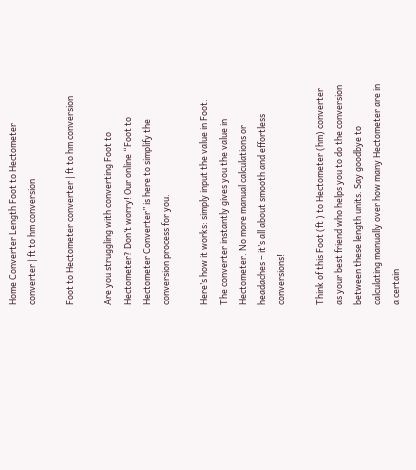Home Converter Length Foot to Hectometer converter | ft to hm conversion

Foot to Hectometer converter | ft to hm conversion

Are you struggling with converting Foot to Hectometer? Don’t worry! Our online “Foot to Hectometer Converter” is here to simplify the conversion process for you.

Here’s how it works: simply input the value in Foot. The converter instantly gives you the value in Hectometer. No more manual calculations or headaches – it’s all about smooth and effortless conversions!

Think of this Foot (ft ) to Hectometer (hm) converter as your best friend who helps you to do the conversion between these length units. Say goodbye to calculating manually over how many Hectometer are in a certain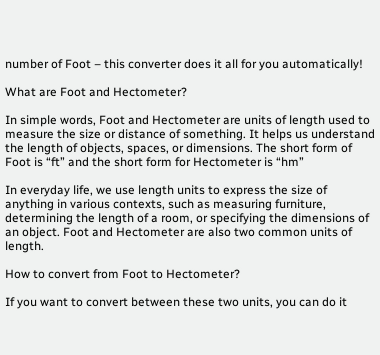number of Foot – this converter does it all for you automatically!

What are Foot and Hectometer?

In simple words, Foot and Hectometer are units of length used to measure the size or distance of something. It helps us understand the length of objects, spaces, or dimensions. The short form of Foot is “ft” and the short form for Hectometer is “hm”

In everyday life, we use length units to express the size of anything in various contexts, such as measuring furniture, determining the length of a room, or specifying the dimensions of an object. Foot and Hectometer are also two common units of length.

How to convert from Foot to Hectometer?

If you want to convert between these two units, you can do it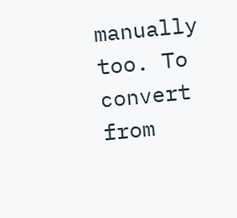manually too. To convert from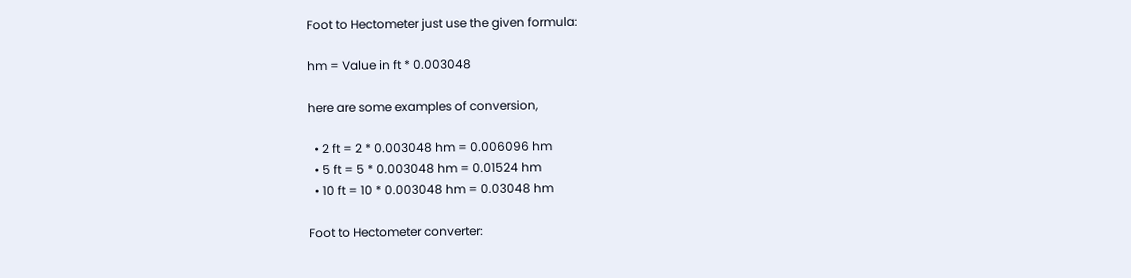Foot to Hectometer just use the given formula:

hm = Value in ft * 0.003048

here are some examples of conversion,

  • 2 ft = 2 * 0.003048 hm = 0.006096 hm
  • 5 ft = 5 * 0.003048 hm = 0.01524 hm
  • 10 ft = 10 * 0.003048 hm = 0.03048 hm

Foot to Hectometer converter: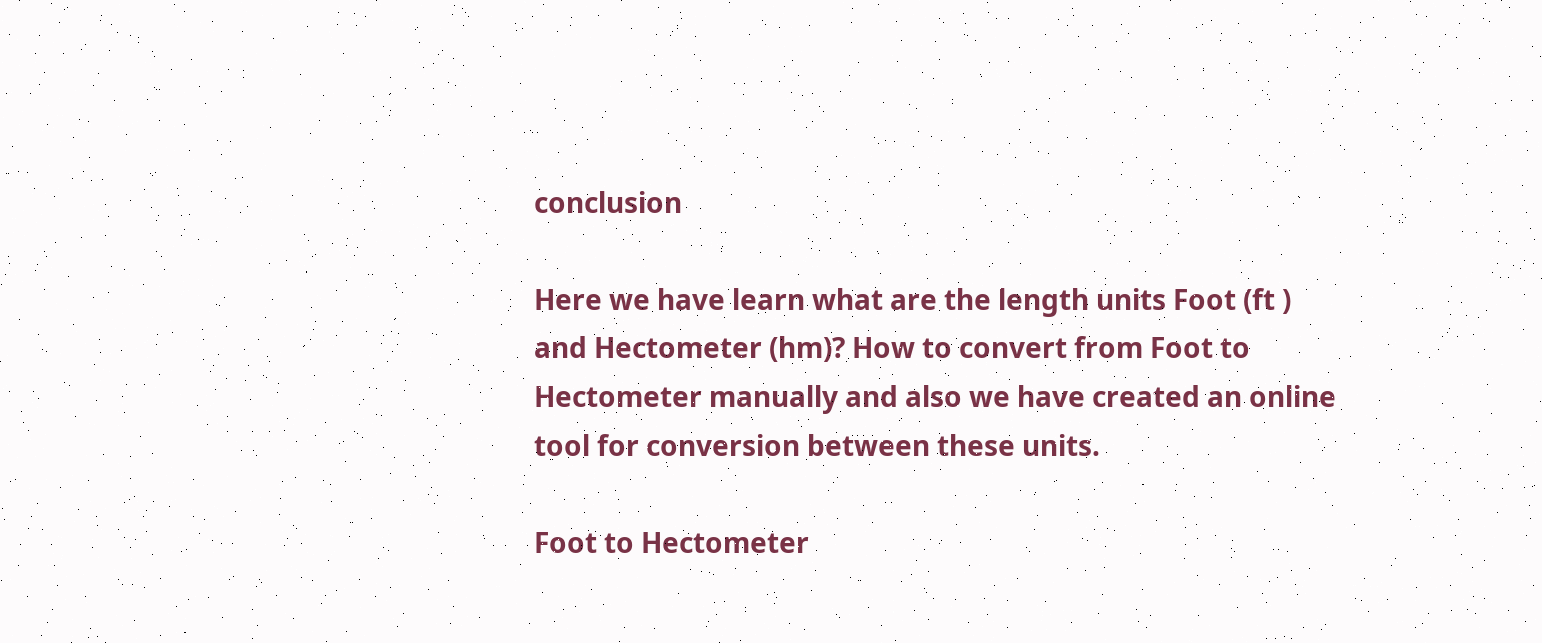conclusion

Here we have learn what are the length units Foot (ft ) and Hectometer (hm)? How to convert from Foot to Hectometer manually and also we have created an online tool for conversion between these units.

Foot to Hectometer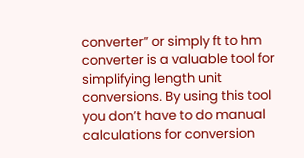converter” or simply ft to hm converter is a valuable tool for simplifying length unit conversions. By using this tool you don’t have to do manual calculations for conversion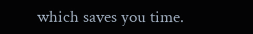which saves you time.